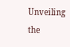Unveiling the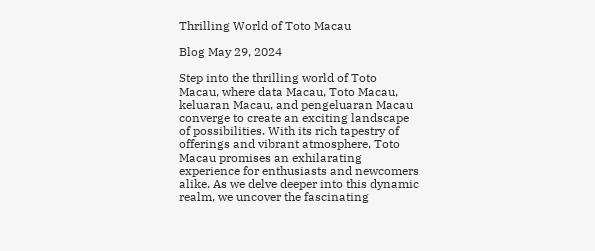Thrilling World of Toto Macau

Blog May 29, 2024

Step into the thrilling world of Toto Macau, where data Macau, Toto Macau, keluaran Macau, and pengeluaran Macau converge to create an exciting landscape of possibilities. With its rich tapestry of offerings and vibrant atmosphere, Toto Macau promises an exhilarating experience for enthusiasts and newcomers alike. As we delve deeper into this dynamic realm, we uncover the fascinating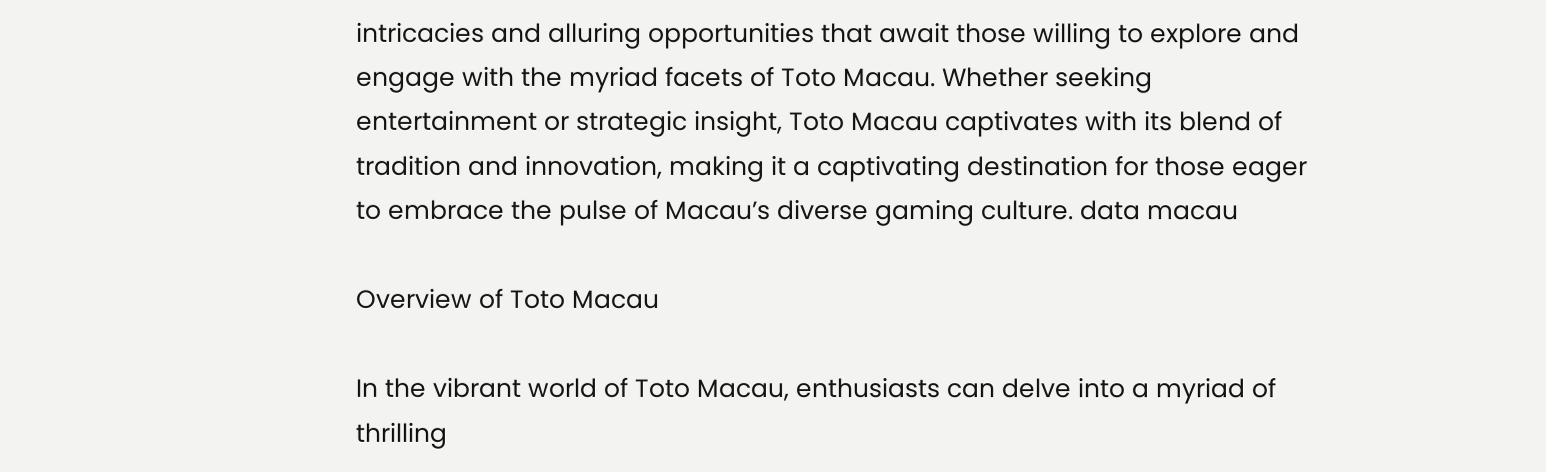intricacies and alluring opportunities that await those willing to explore and engage with the myriad facets of Toto Macau. Whether seeking entertainment or strategic insight, Toto Macau captivates with its blend of tradition and innovation, making it a captivating destination for those eager to embrace the pulse of Macau’s diverse gaming culture. data macau

Overview of Toto Macau

In the vibrant world of Toto Macau, enthusiasts can delve into a myriad of thrilling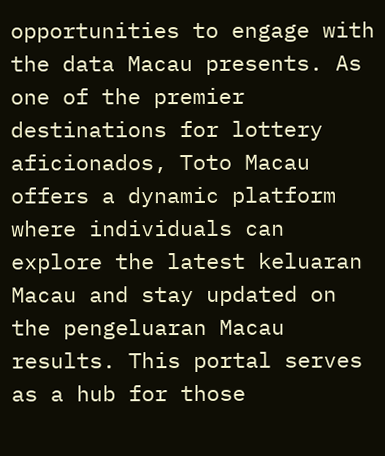opportunities to engage with the data Macau presents. As one of the premier destinations for lottery aficionados, Toto Macau offers a dynamic platform where individuals can explore the latest keluaran Macau and stay updated on the pengeluaran Macau results. This portal serves as a hub for those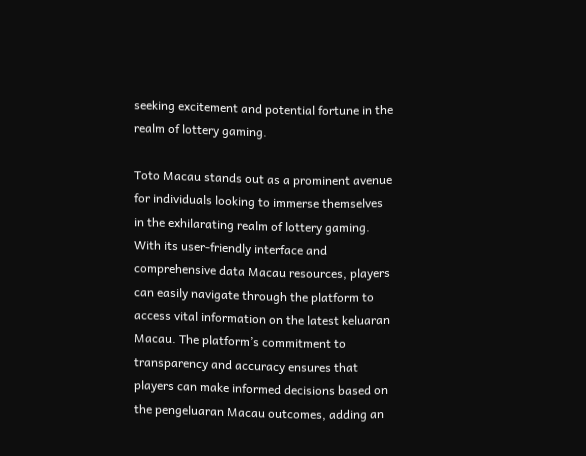seeking excitement and potential fortune in the realm of lottery gaming.

Toto Macau stands out as a prominent avenue for individuals looking to immerse themselves in the exhilarating realm of lottery gaming. With its user-friendly interface and comprehensive data Macau resources, players can easily navigate through the platform to access vital information on the latest keluaran Macau. The platform’s commitment to transparency and accuracy ensures that players can make informed decisions based on the pengeluaran Macau outcomes, adding an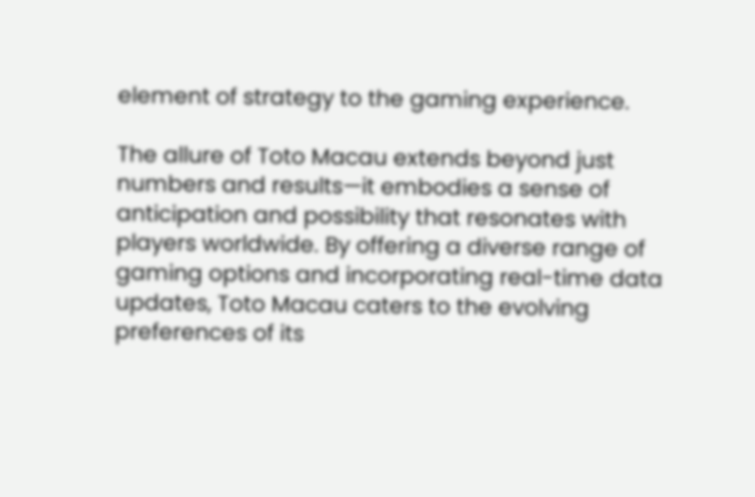element of strategy to the gaming experience.

The allure of Toto Macau extends beyond just numbers and results—it embodies a sense of anticipation and possibility that resonates with players worldwide. By offering a diverse range of gaming options and incorporating real-time data updates, Toto Macau caters to the evolving preferences of its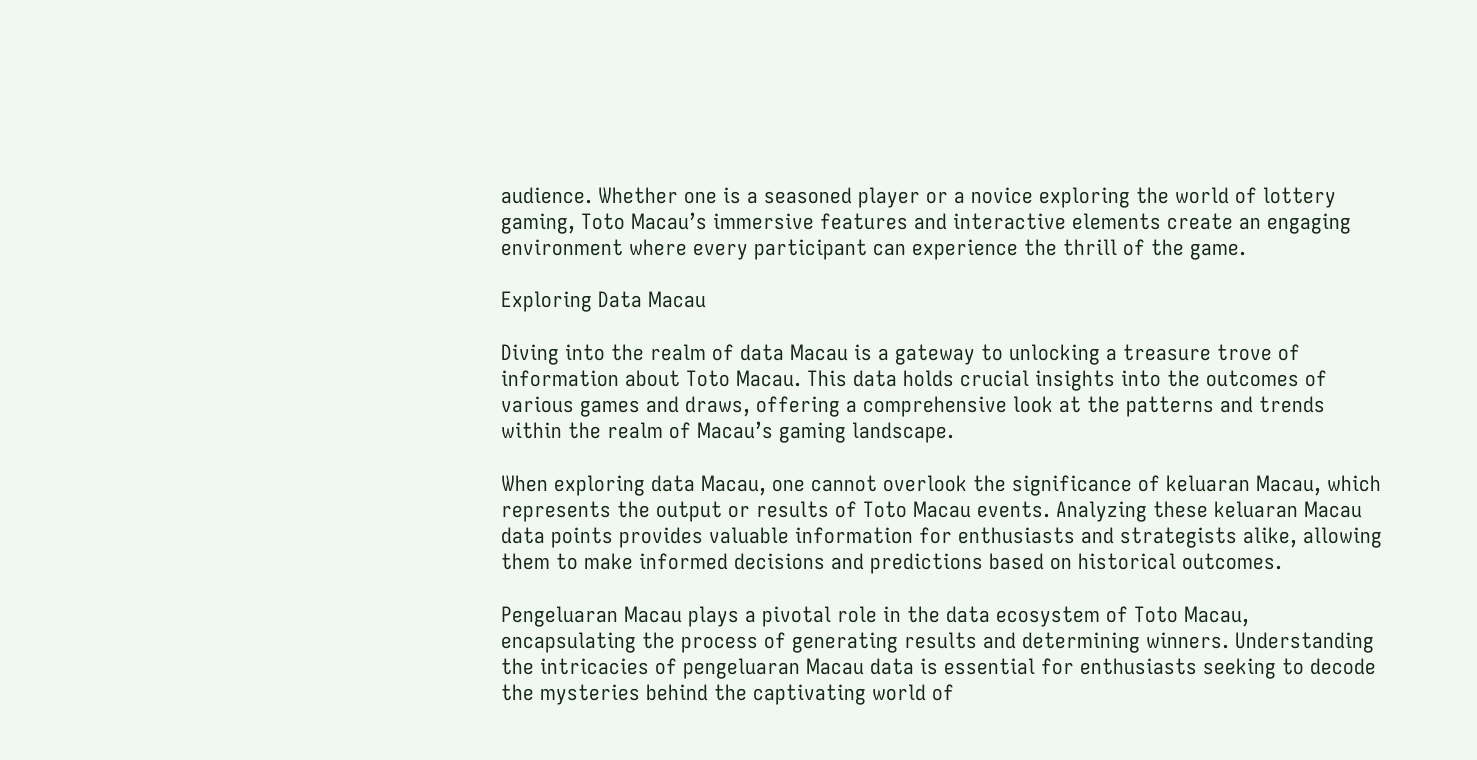audience. Whether one is a seasoned player or a novice exploring the world of lottery gaming, Toto Macau’s immersive features and interactive elements create an engaging environment where every participant can experience the thrill of the game.

Exploring Data Macau

Diving into the realm of data Macau is a gateway to unlocking a treasure trove of information about Toto Macau. This data holds crucial insights into the outcomes of various games and draws, offering a comprehensive look at the patterns and trends within the realm of Macau’s gaming landscape.

When exploring data Macau, one cannot overlook the significance of keluaran Macau, which represents the output or results of Toto Macau events. Analyzing these keluaran Macau data points provides valuable information for enthusiasts and strategists alike, allowing them to make informed decisions and predictions based on historical outcomes.

Pengeluaran Macau plays a pivotal role in the data ecosystem of Toto Macau, encapsulating the process of generating results and determining winners. Understanding the intricacies of pengeluaran Macau data is essential for enthusiasts seeking to decode the mysteries behind the captivating world of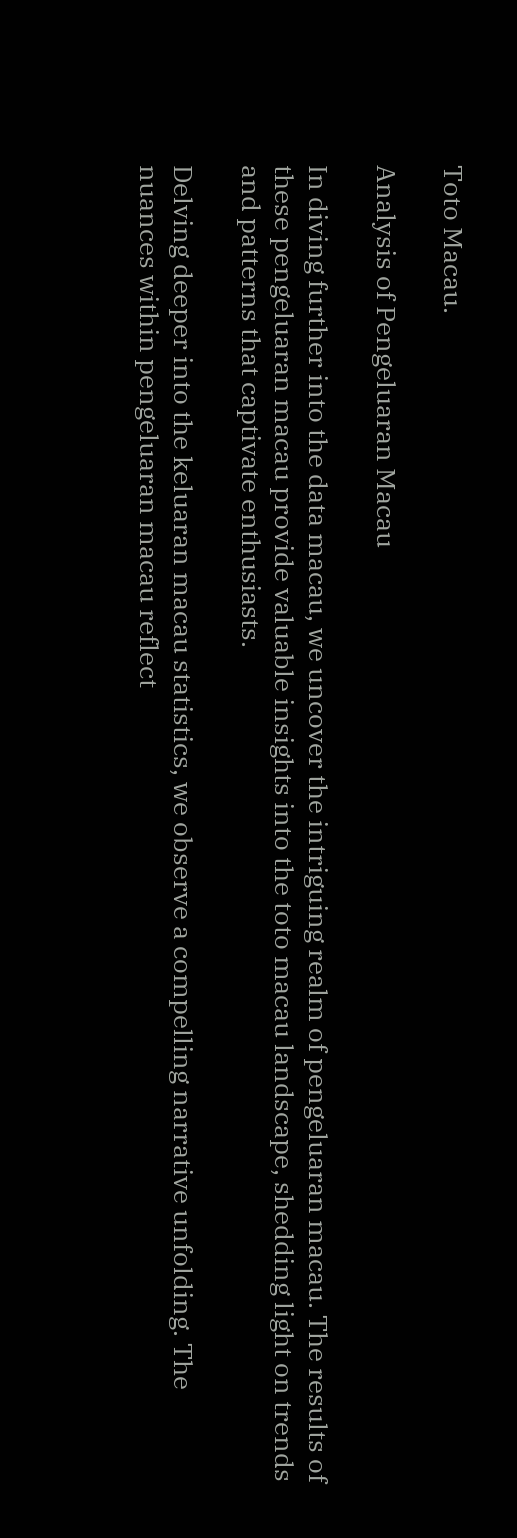Toto Macau.

Analysis of Pengeluaran Macau

In diving further into the data macau, we uncover the intriguing realm of pengeluaran macau. The results of these pengeluaran macau provide valuable insights into the toto macau landscape, shedding light on trends and patterns that captivate enthusiasts.

Delving deeper into the keluaran macau statistics, we observe a compelling narrative unfolding. The nuances within pengeluaran macau reflect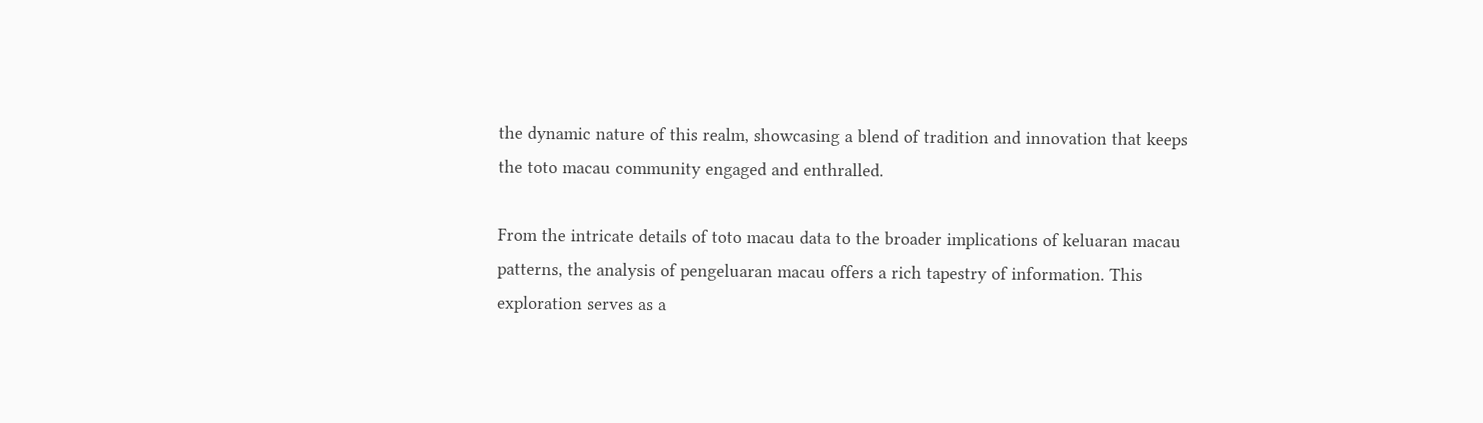the dynamic nature of this realm, showcasing a blend of tradition and innovation that keeps the toto macau community engaged and enthralled.

From the intricate details of toto macau data to the broader implications of keluaran macau patterns, the analysis of pengeluaran macau offers a rich tapestry of information. This exploration serves as a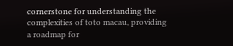cornerstone for understanding the complexities of toto macau, providing a roadmap for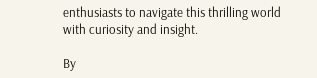enthusiasts to navigate this thrilling world with curiosity and insight.

By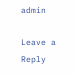admin

Leave a Reply